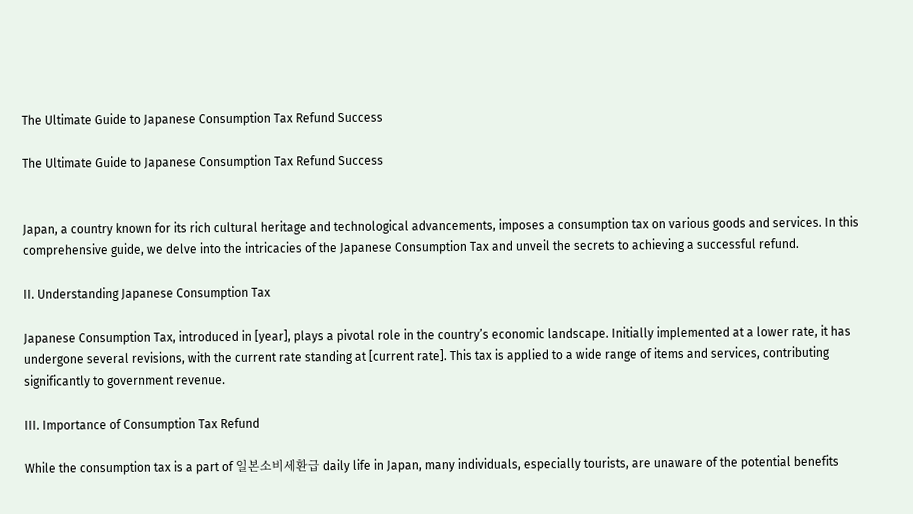The Ultimate Guide to Japanese Consumption Tax Refund Success

The Ultimate Guide to Japanese Consumption Tax Refund Success


Japan, a country known for its rich cultural heritage and technological advancements, imposes a consumption tax on various goods and services. In this comprehensive guide, we delve into the intricacies of the Japanese Consumption Tax and unveil the secrets to achieving a successful refund.

II. Understanding Japanese Consumption Tax

Japanese Consumption Tax, introduced in [year], plays a pivotal role in the country’s economic landscape. Initially implemented at a lower rate, it has undergone several revisions, with the current rate standing at [current rate]. This tax is applied to a wide range of items and services, contributing significantly to government revenue.

III. Importance of Consumption Tax Refund

While the consumption tax is a part of 일본소비세환급 daily life in Japan, many individuals, especially tourists, are unaware of the potential benefits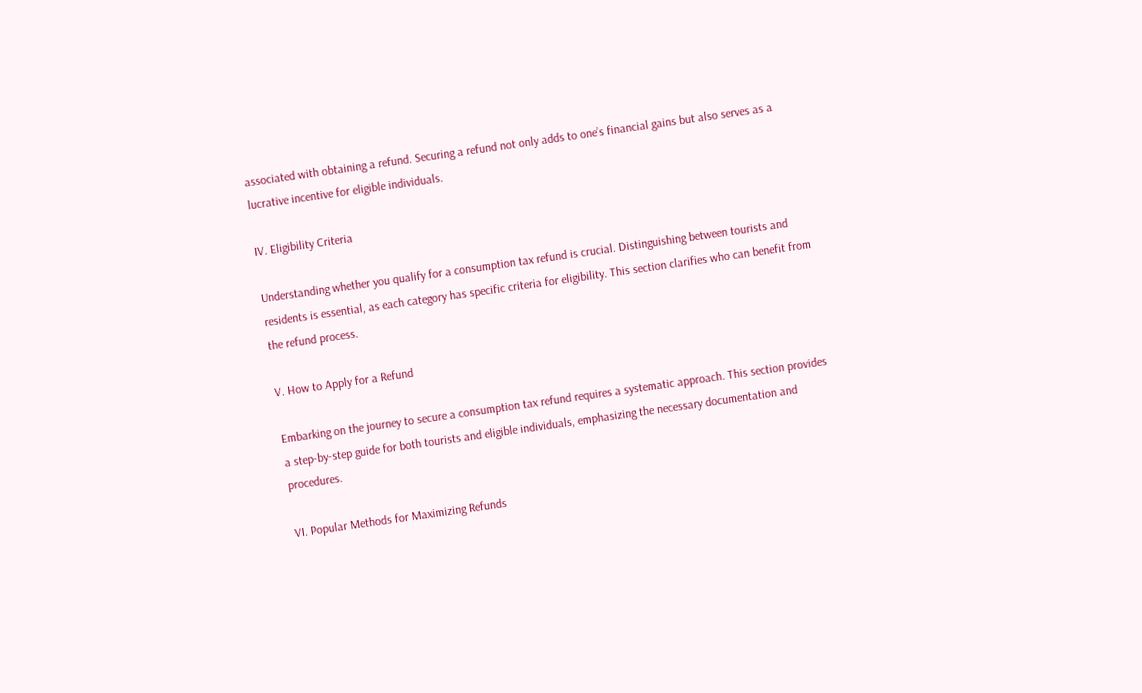associated with obtaining a refund. Securing a refund not only adds to one’s financial gains but also serves as a lucrative incentive for eligible individuals.

IV. Eligibility Criteria

Understanding whether you qualify for a consumption tax refund is crucial. Distinguishing between tourists and residents is essential, as each category has specific criteria for eligibility. This section clarifies who can benefit from the refund process.

V. How to Apply for a Refund

Embarking on the journey to secure a consumption tax refund requires a systematic approach. This section provides a step-by-step guide for both tourists and eligible individuals, emphasizing the necessary documentation and procedures.

VI. Popular Methods for Maximizing Refunds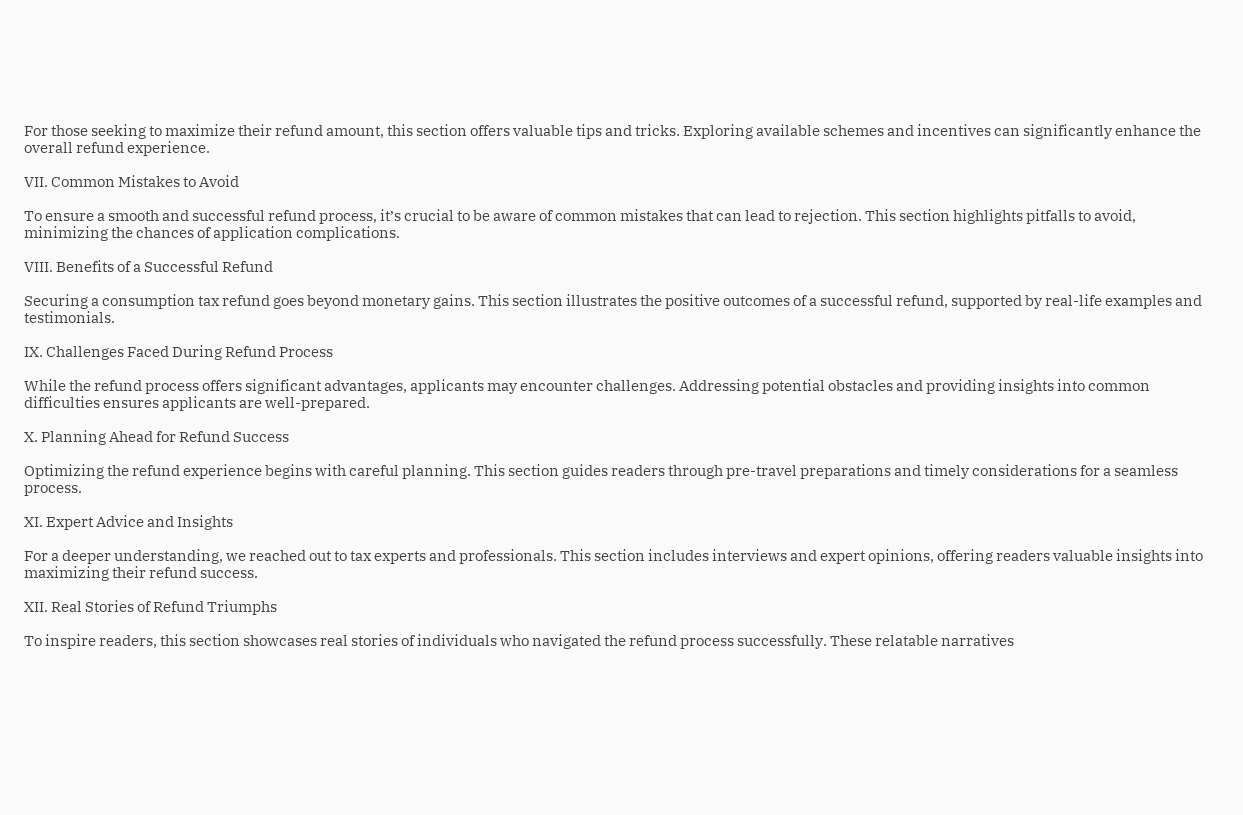For those seeking to maximize their refund amount, this section offers valuable tips and tricks. Exploring available schemes and incentives can significantly enhance the overall refund experience.

VII. Common Mistakes to Avoid

To ensure a smooth and successful refund process, it’s crucial to be aware of common mistakes that can lead to rejection. This section highlights pitfalls to avoid, minimizing the chances of application complications.

VIII. Benefits of a Successful Refund

Securing a consumption tax refund goes beyond monetary gains. This section illustrates the positive outcomes of a successful refund, supported by real-life examples and testimonials.

IX. Challenges Faced During Refund Process

While the refund process offers significant advantages, applicants may encounter challenges. Addressing potential obstacles and providing insights into common difficulties ensures applicants are well-prepared.

X. Planning Ahead for Refund Success

Optimizing the refund experience begins with careful planning. This section guides readers through pre-travel preparations and timely considerations for a seamless process.

XI. Expert Advice and Insights

For a deeper understanding, we reached out to tax experts and professionals. This section includes interviews and expert opinions, offering readers valuable insights into maximizing their refund success.

XII. Real Stories of Refund Triumphs

To inspire readers, this section showcases real stories of individuals who navigated the refund process successfully. These relatable narratives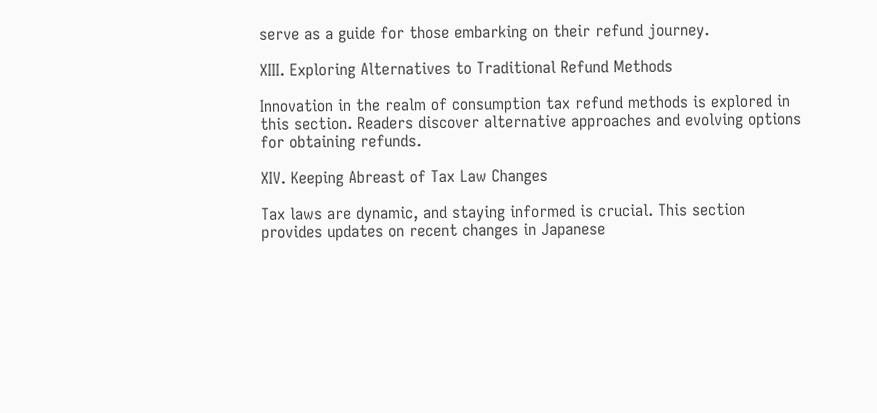serve as a guide for those embarking on their refund journey.

XIII. Exploring Alternatives to Traditional Refund Methods

Innovation in the realm of consumption tax refund methods is explored in this section. Readers discover alternative approaches and evolving options for obtaining refunds.

XIV. Keeping Abreast of Tax Law Changes

Tax laws are dynamic, and staying informed is crucial. This section provides updates on recent changes in Japanese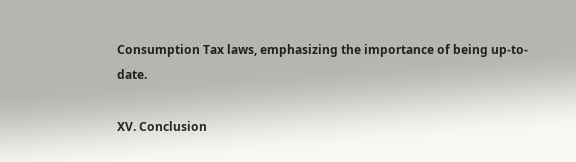Consumption Tax laws, emphasizing the importance of being up-to-date.

XV. Conclusion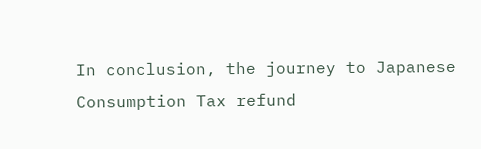In conclusion, the journey to Japanese Consumption Tax refund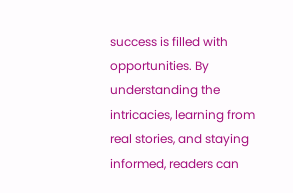success is filled with opportunities. By understanding the intricacies, learning from real stories, and staying informed, readers can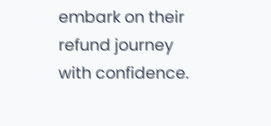embark on their refund journey with confidence.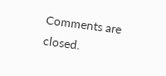Comments are closed.